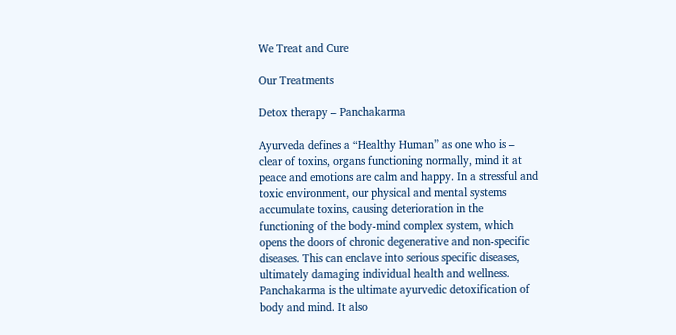We Treat and Cure

Our Treatments

Detox therapy – Panchakarma

Ayurveda defines a “Healthy Human” as one who is – clear of toxins, organs functioning normally, mind it at peace and emotions are calm and happy. In a stressful and toxic environment, our physical and mental systems accumulate toxins, causing deterioration in the functioning of the body-mind complex system, which opens the doors of chronic degenerative and non-specific diseases. This can enclave into serious specific diseases, ultimately damaging individual health and wellness. Panchakarma is the ultimate ayurvedic detoxification of body and mind. It also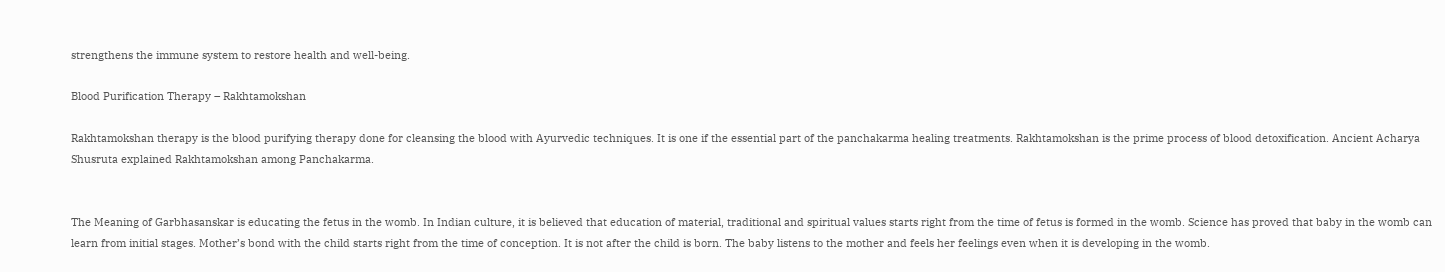strengthens the immune system to restore health and well-being.

Blood Purification Therapy – Rakhtamokshan

Rakhtamokshan therapy is the blood purifying therapy done for cleansing the blood with Ayurvedic techniques. It is one if the essential part of the panchakarma healing treatments. Rakhtamokshan is the prime process of blood detoxification. Ancient Acharya Shusruta explained Rakhtamokshan among Panchakarma.


The Meaning of Garbhasanskar is educating the fetus in the womb. In Indian culture, it is believed that education of material, traditional and spiritual values starts right from the time of fetus is formed in the womb. Science has proved that baby in the womb can learn from initial stages. Mother’s bond with the child starts right from the time of conception. It is not after the child is born. The baby listens to the mother and feels her feelings even when it is developing in the womb.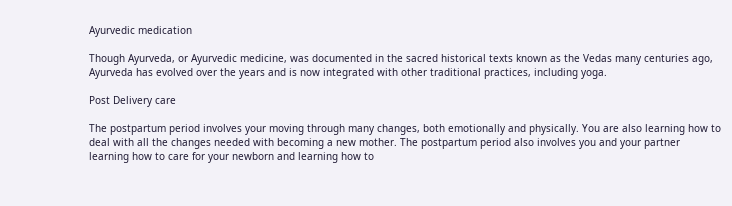Ayurvedic medication

Though Ayurveda, or Ayurvedic medicine, was documented in the sacred historical texts known as the Vedas many centuries ago, Ayurveda has evolved over the years and is now integrated with other traditional practices, including yoga.

Post Delivery care

The postpartum period involves your moving through many changes, both emotionally and physically. You are also learning how to deal with all the changes needed with becoming a new mother. The postpartum period also involves you and your partner learning how to care for your newborn and learning how to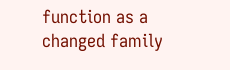function as a changed family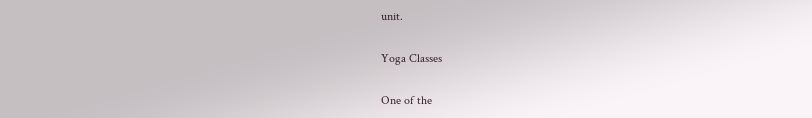unit.

Yoga Classes

One of the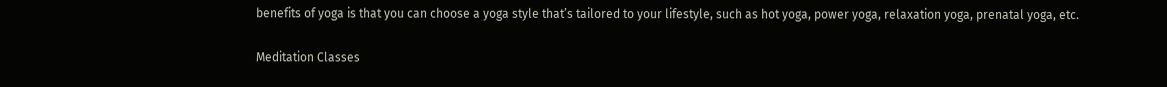benefits of yoga is that you can choose a yoga style that’s tailored to your lifestyle, such as hot yoga, power yoga, relaxation yoga, prenatal yoga, etc.

Meditation Classes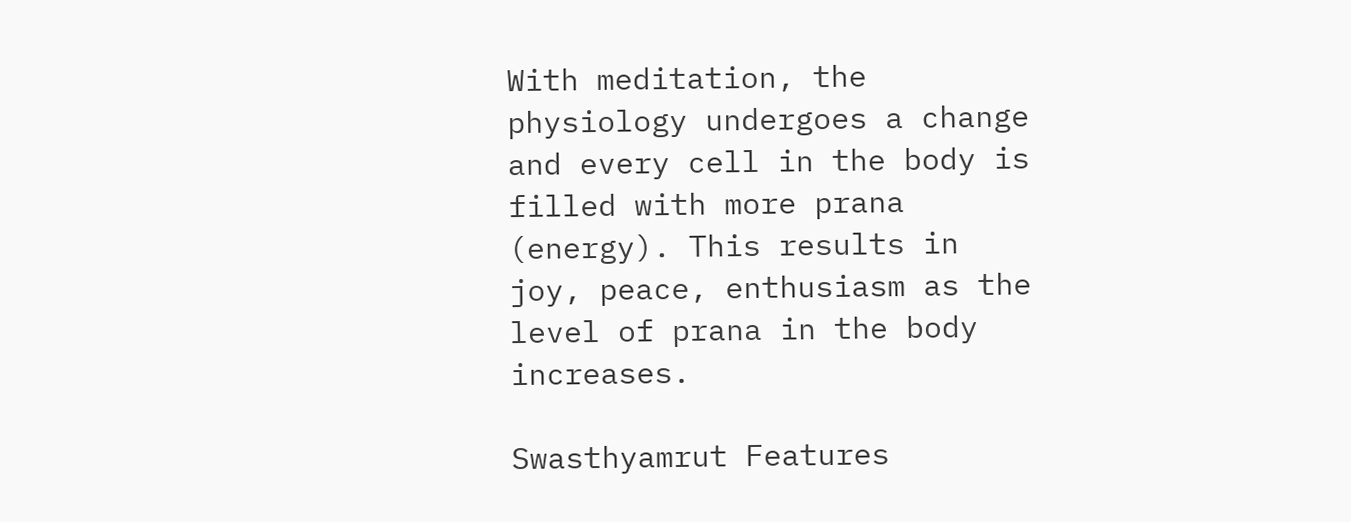With meditation, the physiology undergoes a change and every cell in the body is filled with more prana (energy). This results in joy, peace, enthusiasm as the level of prana in the body increases.

Swasthyamrut Features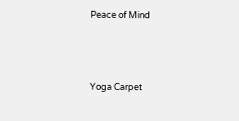Peace of Mind



Yoga Carpet